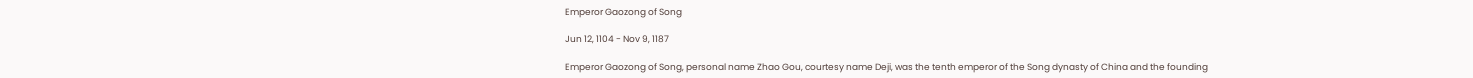Emperor Gaozong of Song

Jun 12, 1104 - Nov 9, 1187

Emperor Gaozong of Song, personal name Zhao Gou, courtesy name Deji, was the tenth emperor of the Song dynasty of China and the founding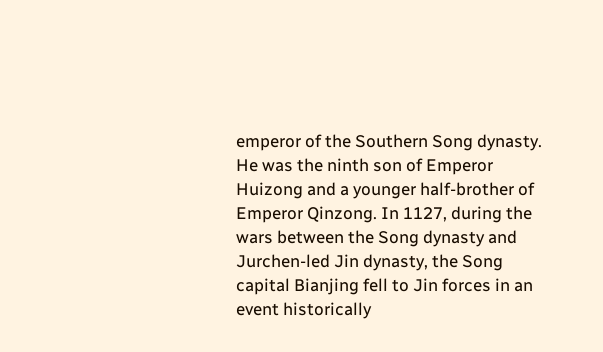emperor of the Southern Song dynasty.
He was the ninth son of Emperor Huizong and a younger half-brother of Emperor Qinzong. In 1127, during the wars between the Song dynasty and Jurchen-led Jin dynasty, the Song capital Bianjing fell to Jin forces in an event historically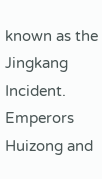known as the Jingkang Incident. Emperors Huizong and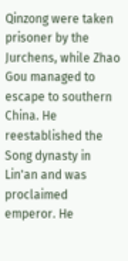Qinzong were taken prisoner by the Jurchens, while Zhao Gou managed to escape to southern China. He reestablished the Song dynasty in Lin'an and was proclaimed emperor. He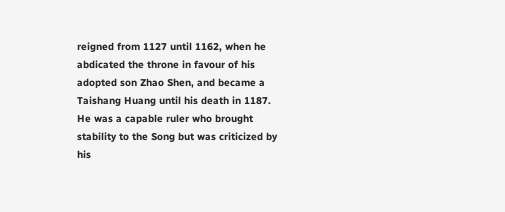reigned from 1127 until 1162, when he abdicated the throne in favour of his adopted son Zhao Shen, and became a Taishang Huang until his death in 1187. He was a capable ruler who brought stability to the Song but was criticized by his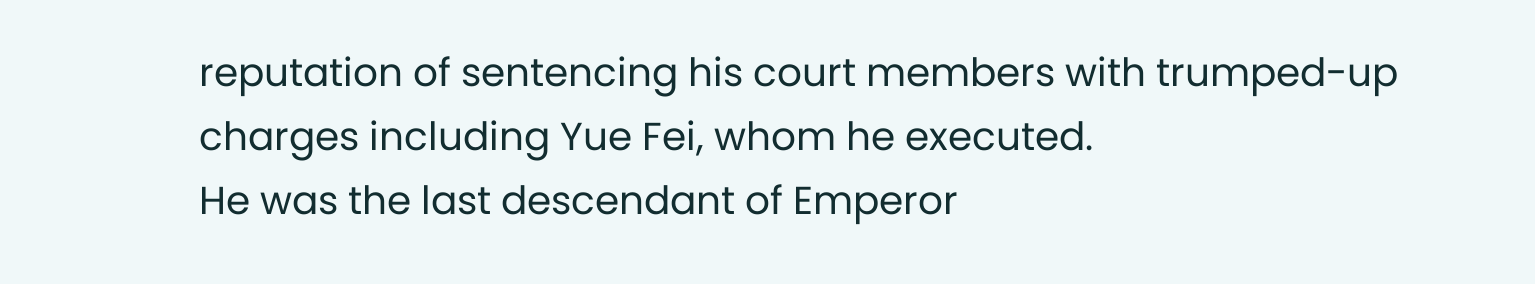reputation of sentencing his court members with trumped-up charges including Yue Fei, whom he executed.
He was the last descendant of Emperor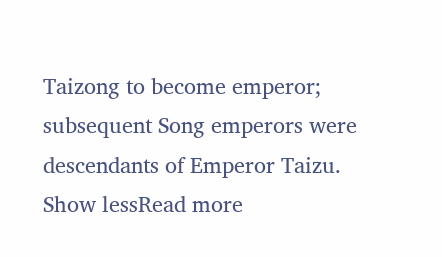Taizong to become emperor; subsequent Song emperors were descendants of Emperor Taizu.
Show lessRead more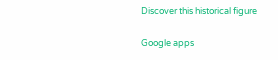Discover this historical figure

Google apps